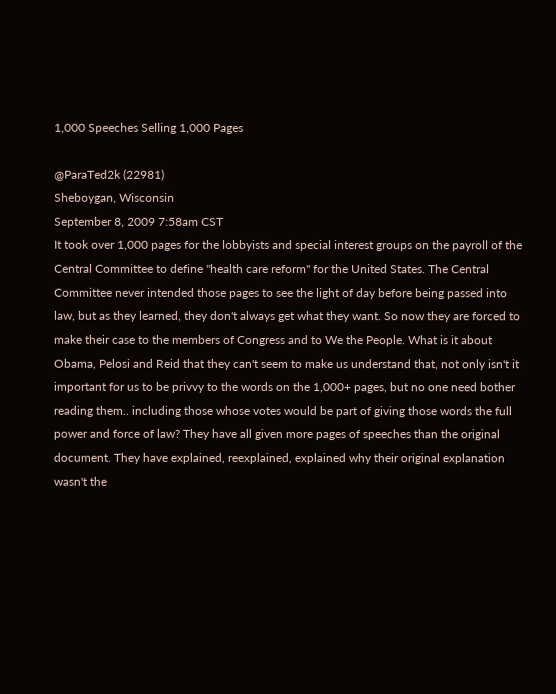1,000 Speeches Selling 1,000 Pages

@ParaTed2k (22981)
Sheboygan, Wisconsin
September 8, 2009 7:58am CST
It took over 1,000 pages for the lobbyists and special interest groups on the payroll of the Central Committee to define "health care reform" for the United States. The Central Committee never intended those pages to see the light of day before being passed into law, but as they learned, they don't always get what they want. So now they are forced to make their case to the members of Congress and to We the People. What is it about Obama, Pelosi and Reid that they can't seem to make us understand that, not only isn't it important for us to be privvy to the words on the 1,000+ pages, but no one need bother reading them.. including those whose votes would be part of giving those words the full power and force of law? They have all given more pages of speeches than the original document. They have explained, reexplained, explained why their original explanation wasn't the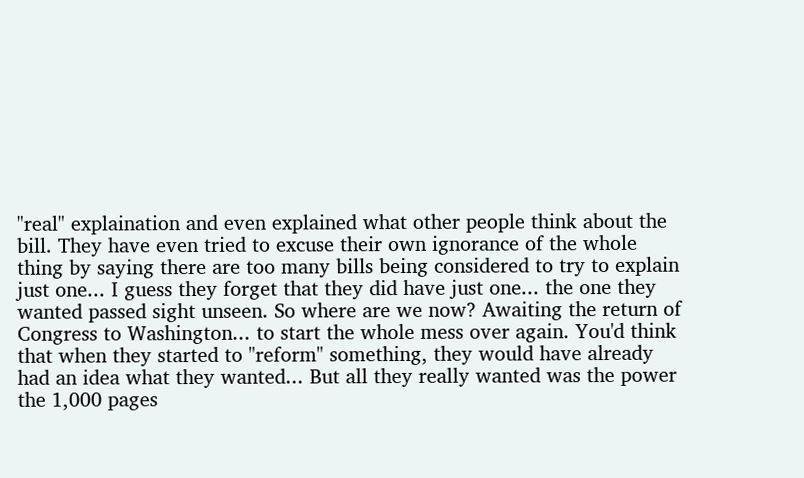"real" explaination and even explained what other people think about the bill. They have even tried to excuse their own ignorance of the whole thing by saying there are too many bills being considered to try to explain just one... I guess they forget that they did have just one... the one they wanted passed sight unseen. So where are we now? Awaiting the return of Congress to Washington... to start the whole mess over again. You'd think that when they started to "reform" something, they would have already had an idea what they wanted... But all they really wanted was the power the 1,000 pages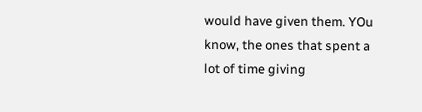would have given them. YOu know, the ones that spent a lot of time giving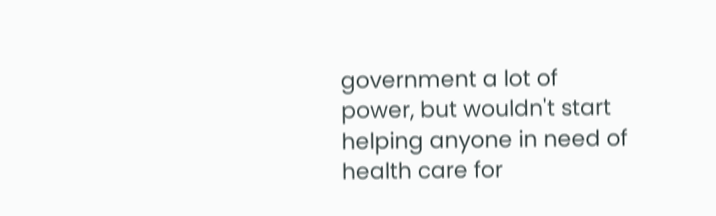government a lot of power, but wouldn't start helping anyone in need of health care for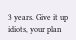3 years. Give it up idiots, your plan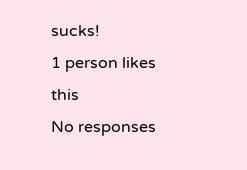sucks!
1 person likes this
No responses